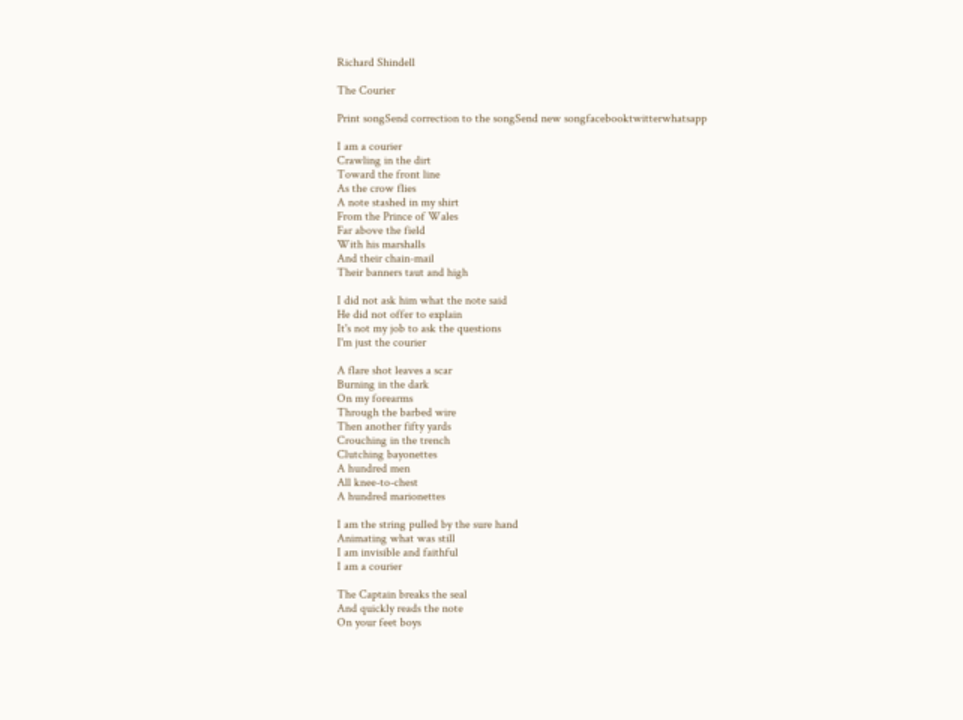Richard Shindell

The Courier

Print songSend correction to the songSend new songfacebooktwitterwhatsapp

I am a courier
Crawling in the dirt
Toward the front line
As the crow flies
A note stashed in my shirt
From the Prince of Wales
Far above the field
With his marshalls
And their chain-mail
Their banners taut and high

I did not ask him what the note said
He did not offer to explain
It's not my job to ask the questions
I'm just the courier

A flare shot leaves a scar
Burning in the dark
On my forearms
Through the barbed wire
Then another fifty yards
Crouching in the trench
Clutching bayonettes
A hundred men
All knee-to-chest
A hundred marionettes

I am the string pulled by the sure hand
Animating what was still
I am invisible and faithful
I am a courier

The Captain breaks the seal
And quickly reads the note
On your feet boys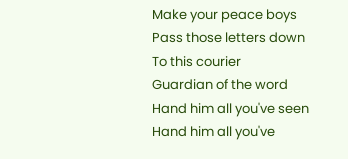Make your peace boys
Pass those letters down
To this courier
Guardian of the word
Hand him all you've seen
Hand him all you've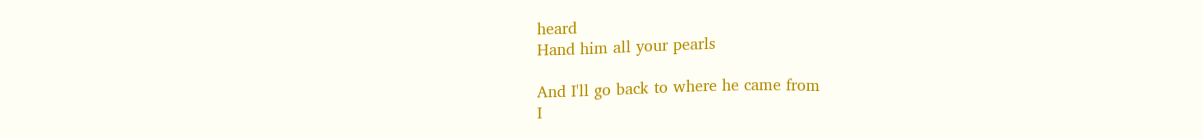heard
Hand him all your pearls

And I'll go back to where he came from
I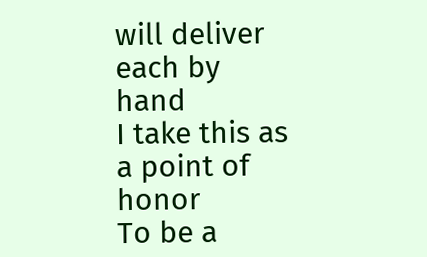will deliver each by hand
I take this as a point of honor
To be a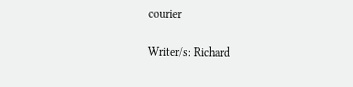courier

Writer/s: Richard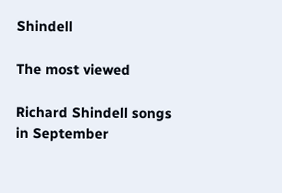Shindell

The most viewed

Richard Shindell songs in September